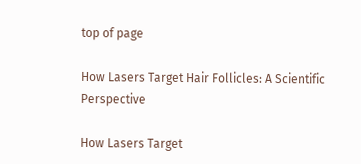top of page

How Lasers Target Hair Follicles: A Scientific Perspective

How Lasers Target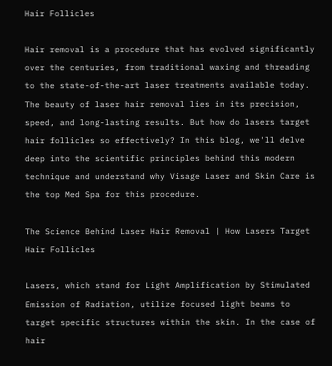Hair Follicles

Hair removal is a procedure that has evolved significantly over the centuries, from traditional waxing and threading to the state-of-the-art laser treatments available today. The beauty of laser hair removal lies in its precision, speed, and long-lasting results. But how do lasers target hair follicles so effectively? In this blog, we'll delve deep into the scientific principles behind this modern technique and understand why Visage Laser and Skin Care is the top Med Spa for this procedure.

The Science Behind Laser Hair Removal | How Lasers Target Hair Follicles

Lasers, which stand for Light Amplification by Stimulated Emission of Radiation, utilize focused light beams to target specific structures within the skin. In the case of hair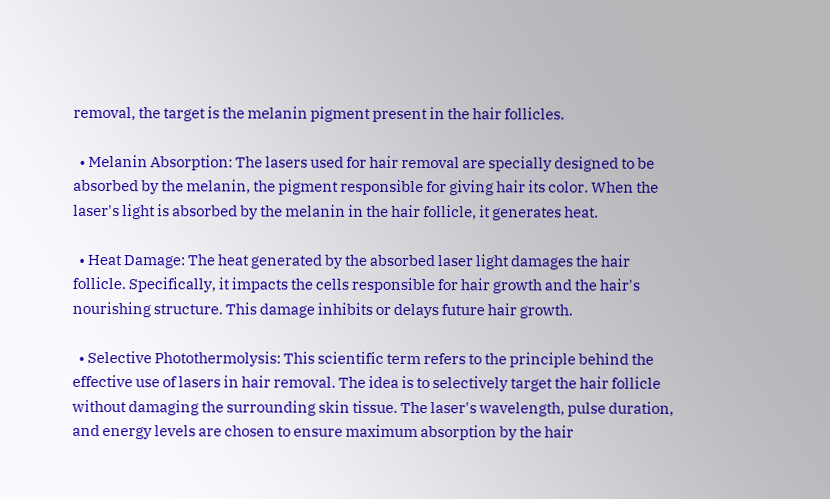removal, the target is the melanin pigment present in the hair follicles.

  • Melanin Absorption: The lasers used for hair removal are specially designed to be absorbed by the melanin, the pigment responsible for giving hair its color. When the laser's light is absorbed by the melanin in the hair follicle, it generates heat.

  • Heat Damage: The heat generated by the absorbed laser light damages the hair follicle. Specifically, it impacts the cells responsible for hair growth and the hair's nourishing structure. This damage inhibits or delays future hair growth.

  • Selective Photothermolysis: This scientific term refers to the principle behind the effective use of lasers in hair removal. The idea is to selectively target the hair follicle without damaging the surrounding skin tissue. The laser's wavelength, pulse duration, and energy levels are chosen to ensure maximum absorption by the hair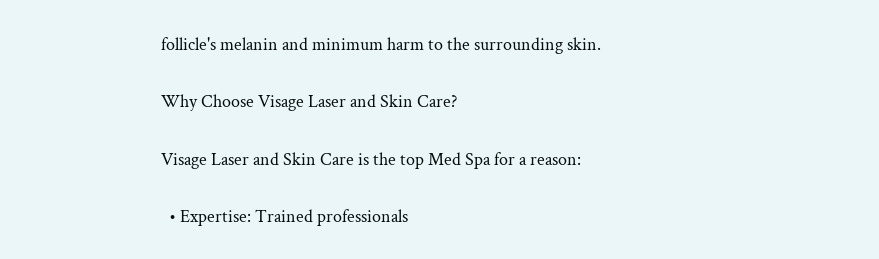follicle's melanin and minimum harm to the surrounding skin.

Why Choose Visage Laser and Skin Care?

Visage Laser and Skin Care is the top Med Spa for a reason:

  • Expertise: Trained professionals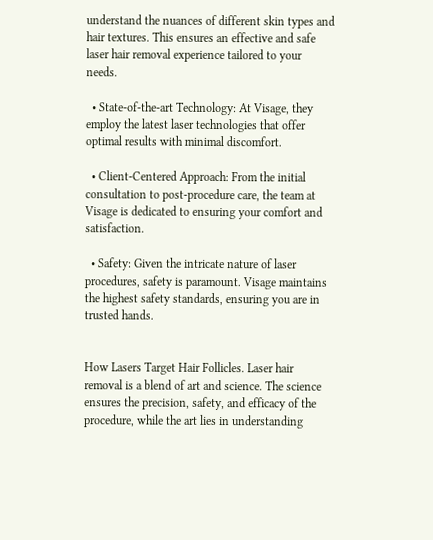understand the nuances of different skin types and hair textures. This ensures an effective and safe laser hair removal experience tailored to your needs.

  • State-of-the-art Technology: At Visage, they employ the latest laser technologies that offer optimal results with minimal discomfort.

  • Client-Centered Approach: From the initial consultation to post-procedure care, the team at Visage is dedicated to ensuring your comfort and satisfaction.

  • Safety: Given the intricate nature of laser procedures, safety is paramount. Visage maintains the highest safety standards, ensuring you are in trusted hands.


How Lasers Target Hair Follicles. Laser hair removal is a blend of art and science. The science ensures the precision, safety, and efficacy of the procedure, while the art lies in understanding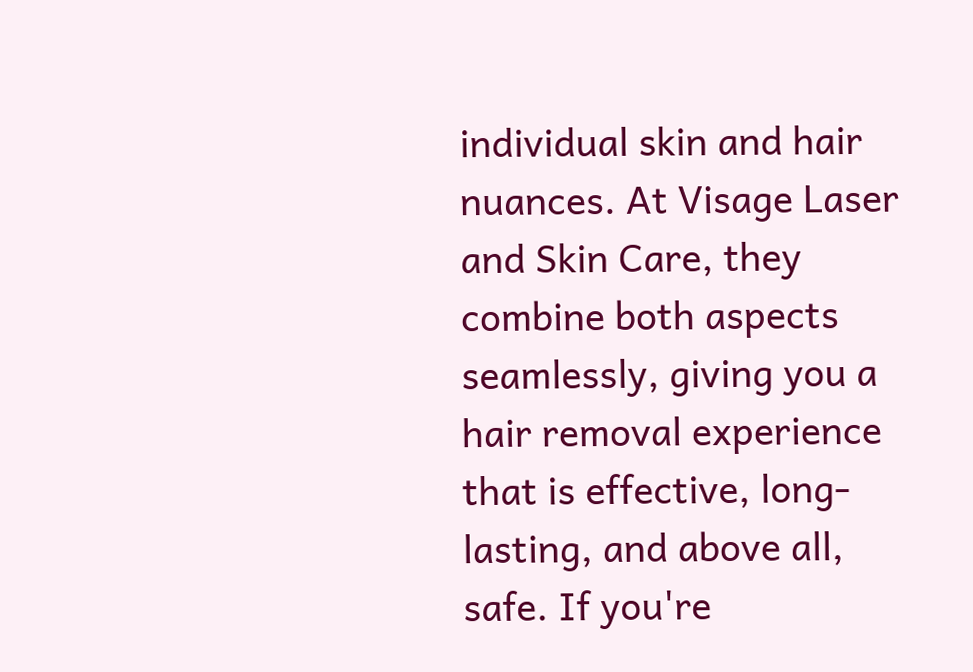individual skin and hair nuances. At Visage Laser and Skin Care, they combine both aspects seamlessly, giving you a hair removal experience that is effective, long-lasting, and above all, safe. If you're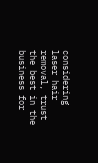considering laser hair removal, trust the best in the business for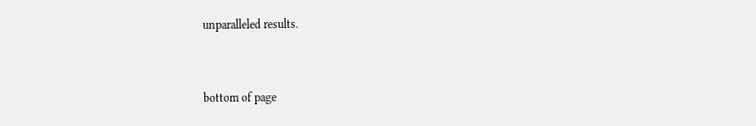unparalleled results.


bottom of page